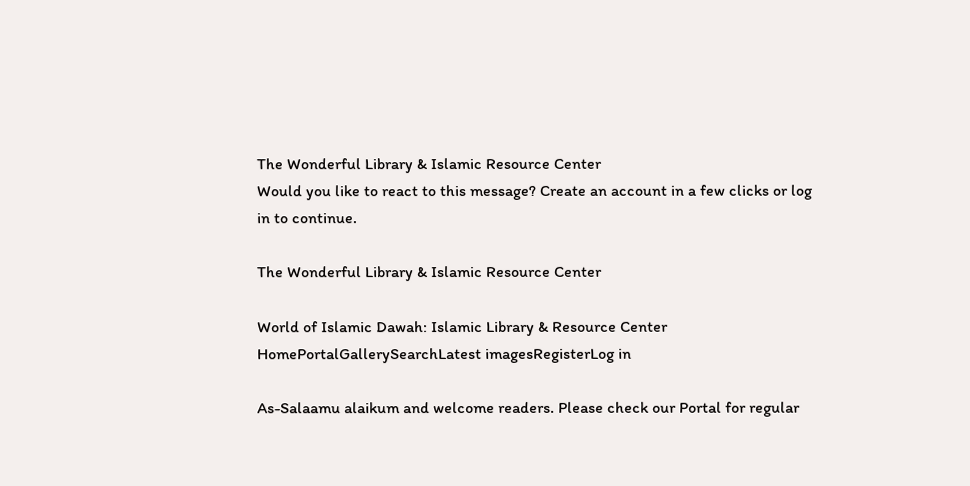The Wonderful Library & Islamic Resource Center
Would you like to react to this message? Create an account in a few clicks or log in to continue.

The Wonderful Library & Islamic Resource Center

World of Islamic Dawah: Islamic Library & Resource Center
HomePortalGallerySearchLatest imagesRegisterLog in

As-Salaamu alaikum and welcome readers. Please check our Portal for regular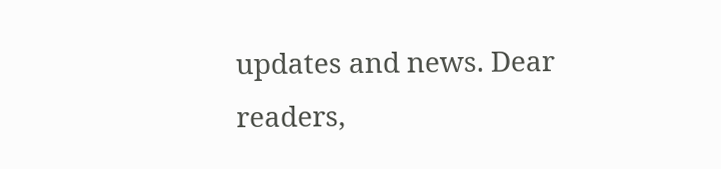updates and news. Dear readers,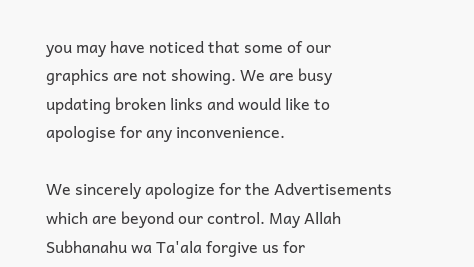you may have noticed that some of our graphics are not showing. We are busy updating broken links and would like to apologise for any inconvenience.

We sincerely apologize for the Advertisements which are beyond our control. May Allah Subhanahu wa Ta'ala forgive us for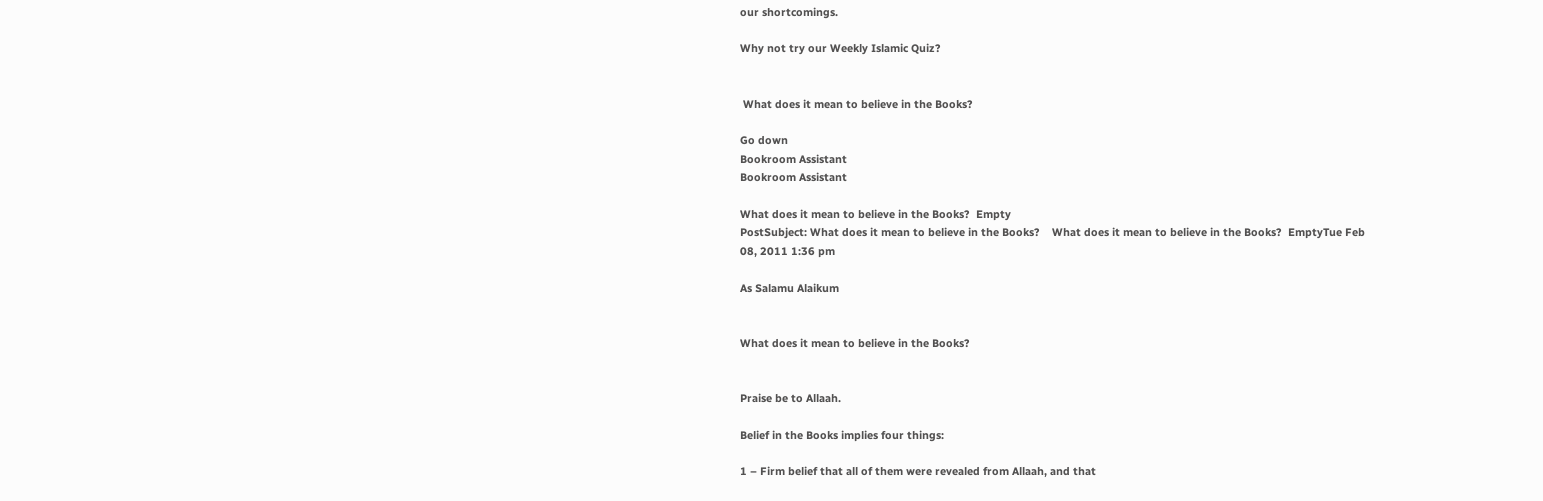our shortcomings.

Why not try our Weekly Islamic Quiz?


 What does it mean to believe in the Books?

Go down
Bookroom Assistant
Bookroom Assistant

What does it mean to believe in the Books?  Empty
PostSubject: What does it mean to believe in the Books?    What does it mean to believe in the Books?  EmptyTue Feb 08, 2011 1:36 pm

As Salamu Alaikum


What does it mean to believe in the Books?


Praise be to Allaah.

Belief in the Books implies four things:

1 – Firm belief that all of them were revealed from Allaah, and that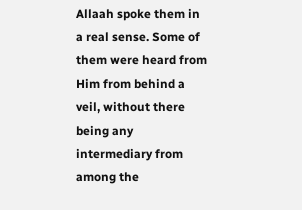Allaah spoke them in a real sense. Some of them were heard from Him from behind a veil, without there being any intermediary from among the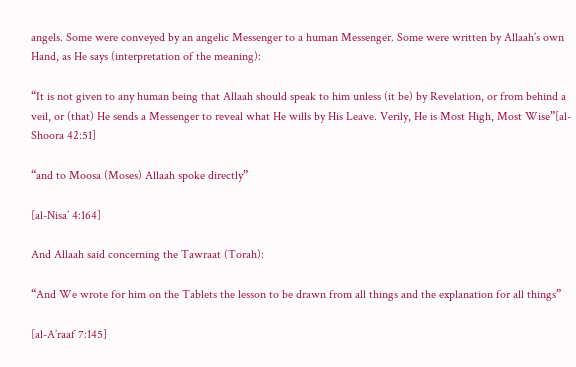angels. Some were conveyed by an angelic Messenger to a human Messenger. Some were written by Allaah’s own Hand, as He says (interpretation of the meaning):

“It is not given to any human being that Allaah should speak to him unless (it be) by Revelation, or from behind a veil, or (that) He sends a Messenger to reveal what He wills by His Leave. Verily, He is Most High, Most Wise”[al-Shoora 42:51]

“and to Moosa (Moses) Allaah spoke directly”

[al-Nisa’ 4:164]

And Allaah said concerning the Tawraat (Torah):

“And We wrote for him on the Tablets the lesson to be drawn from all things and the explanation for all things”

[al-A’raaf 7:145]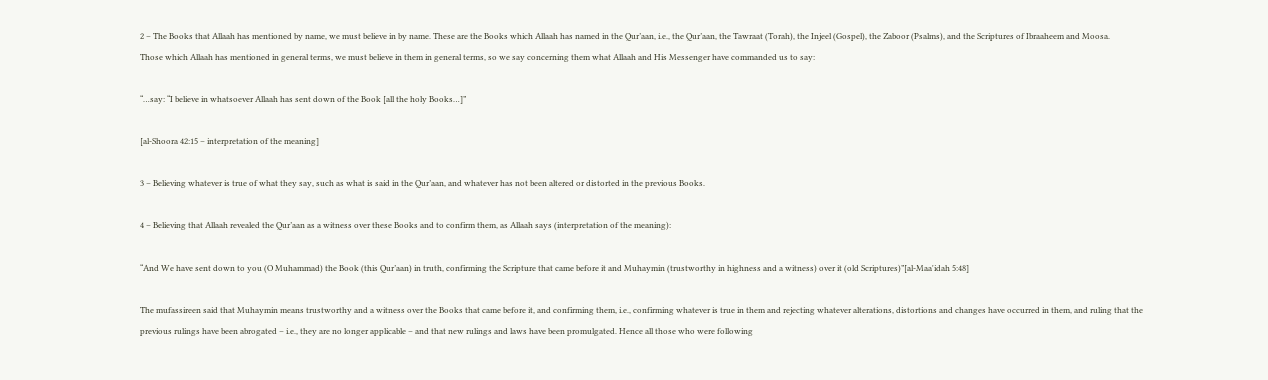2 – The Books that Allaah has mentioned by name, we must believe in by name. These are the Books which Allaah has named in the Qur’aan, i.e., the Qur’aan, the Tawraat (Torah), the Injeel (Gospel), the Zaboor (Psalms), and the Scriptures of Ibraaheem and Moosa.
Those which Allaah has mentioned in general terms, we must believe in them in general terms, so we say concerning them what Allaah and His Messenger have commanded us to say:

“…say: “I believe in whatsoever Allaah has sent down of the Book [all the holy Books…]”

[al-Shoora 42:15 – interpretation of the meaning]

3 – Believing whatever is true of what they say, such as what is said in the Qur’aan, and whatever has not been altered or distorted in the previous Books.

4 – Believing that Allaah revealed the Qur’aan as a witness over these Books and to confirm them, as Allaah says (interpretation of the meaning):

“And We have sent down to you (O Muhammad) the Book (this Qur’aan) in truth, confirming the Scripture that came before it and Muhaymin (trustworthy in highness and a witness) over it (old Scriptures)”[al-Maa'idah 5:48]

The mufassireen said that Muhaymin means trustworthy and a witness over the Books that came before it, and confirming them, i.e., confirming whatever is true in them and rejecting whatever alterations, distortions and changes have occurred in them, and ruling that the previous rulings have been abrogated – i.e., they are no longer applicable – and that new rulings and laws have been promulgated. Hence all those who were following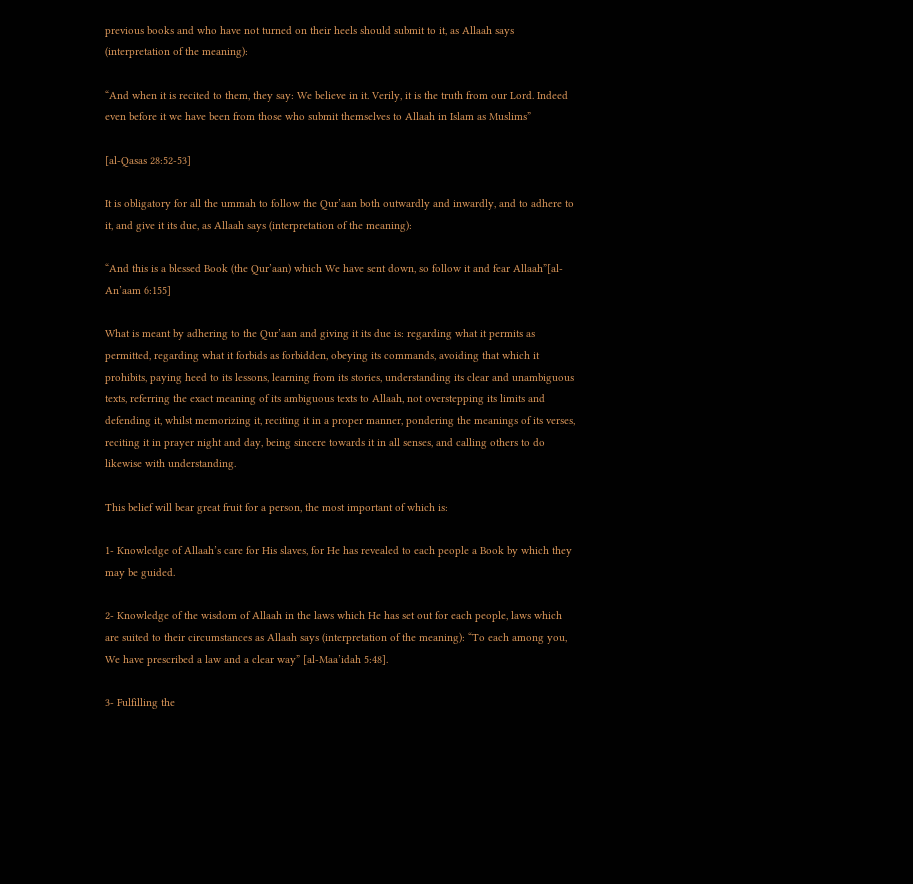previous books and who have not turned on their heels should submit to it, as Allaah says (interpretation of the meaning):

“And when it is recited to them, they say: We believe in it. Verily, it is the truth from our Lord. Indeed even before it we have been from those who submit themselves to Allaah in Islam as Muslims”

[al-Qasas 28:52-53]

It is obligatory for all the ummah to follow the Qur’aan both outwardly and inwardly, and to adhere to it, and give it its due, as Allaah says (interpretation of the meaning):

“And this is a blessed Book (the Qur’aan) which We have sent down, so follow it and fear Allaah”[al-An’aam 6:155]

What is meant by adhering to the Qur’aan and giving it its due is: regarding what it permits as permitted, regarding what it forbids as forbidden, obeying its commands, avoiding that which it prohibits, paying heed to its lessons, learning from its stories, understanding its clear and unambiguous texts, referring the exact meaning of its ambiguous texts to Allaah, not overstepping its limits and defending it, whilst memorizing it, reciting it in a proper manner, pondering the meanings of its verses, reciting it in prayer night and day, being sincere towards it in all senses, and calling others to do likewise with understanding.

This belief will bear great fruit for a person, the most important of which is:

1- Knowledge of Allaah’s care for His slaves, for He has revealed to each people a Book by which they may be guided.

2- Knowledge of the wisdom of Allaah in the laws which He has set out for each people, laws which are suited to their circumstances as Allaah says (interpretation of the meaning): “To each among you, We have prescribed a law and a clear way” [al-Maa’idah 5:48].

3- Fulfilling the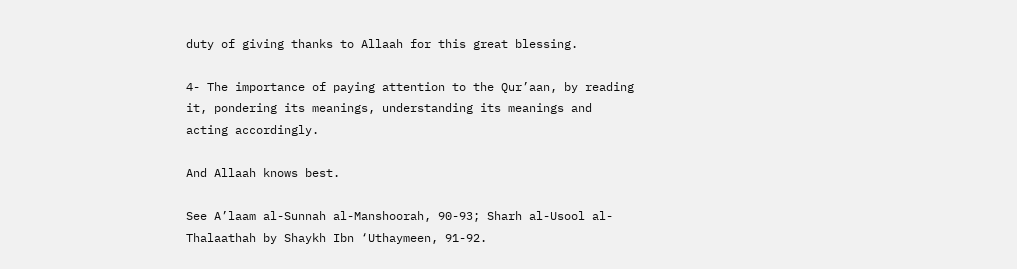duty of giving thanks to Allaah for this great blessing.

4- The importance of paying attention to the Qur’aan, by reading it, pondering its meanings, understanding its meanings and acting accordingly.

And Allaah knows best.

See A’laam al-Sunnah al-Manshoorah, 90-93; Sharh al-Usool al-Thalaathah by Shaykh Ibn ‘Uthaymeen, 91-92.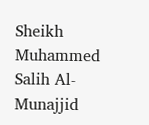Sheikh Muhammed Salih Al-Munajjid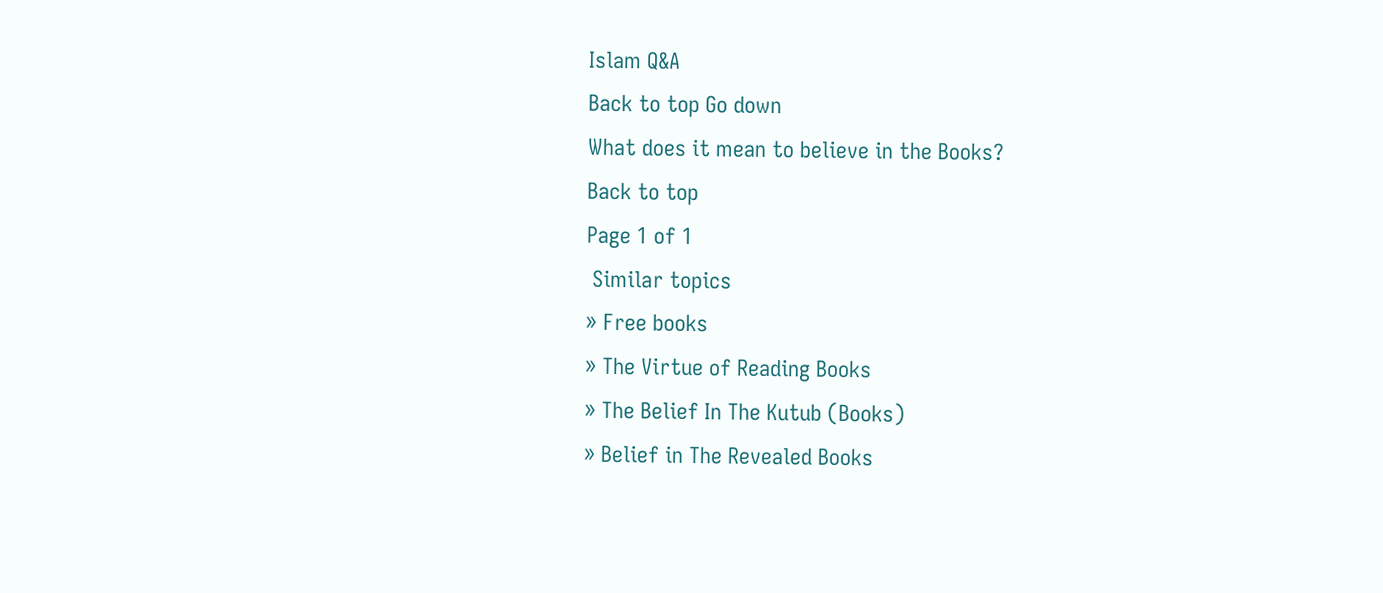Islam Q&A
Back to top Go down
What does it mean to believe in the Books?
Back to top
Page 1 of 1
 Similar topics
» Free books
» The Virtue of Reading Books
» The Belief In The Kutub (Books)
» Belief in The Revealed Books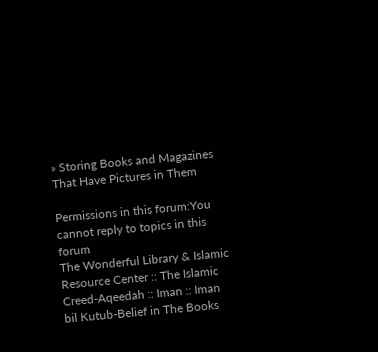» Storing Books and Magazines That Have Pictures in Them

Permissions in this forum:You cannot reply to topics in this forum
The Wonderful Library & Islamic Resource Center :: The Islamic Creed-Aqeedah :: Iman :: Iman bil Kutub-Belief in The Books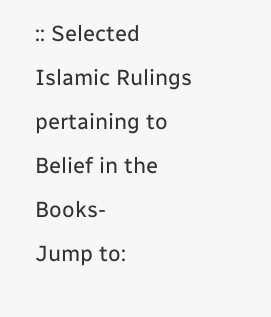:: Selected Islamic Rulings pertaining to Belief in the Books-
Jump to: